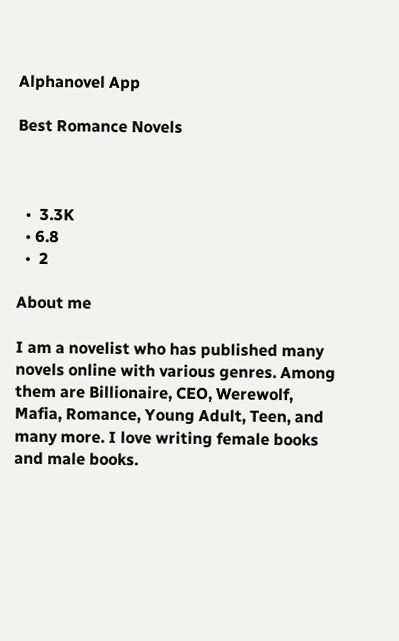Alphanovel App

Best Romance Novels



  •  3.3K
  • 6.8
  •  2

About me

I am a novelist who has published many novels online with various genres. Among them are Billionaire, CEO, Werewolf, Mafia, Romance, Young Adult, Teen, and many more. I love writing female books and male books.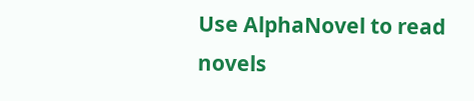Use AlphaNovel to read novels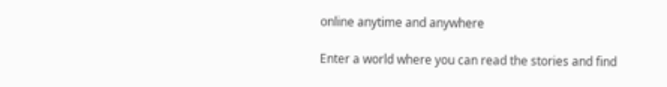online anytime and anywhere

Enter a world where you can read the stories and find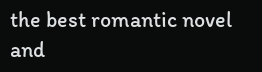the best romantic novel and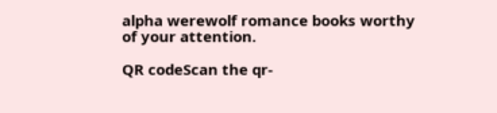alpha werewolf romance books worthy of your attention.

QR codeScan the qr-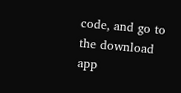code, and go to the download app